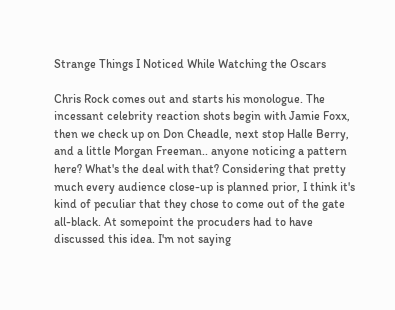Strange Things I Noticed While Watching the Oscars

Chris Rock comes out and starts his monologue. The incessant celebrity reaction shots begin with Jamie Foxx, then we check up on Don Cheadle, next stop Halle Berry, and a little Morgan Freeman.. anyone noticing a pattern here? What's the deal with that? Considering that pretty much every audience close-up is planned prior, I think it's kind of peculiar that they chose to come out of the gate all-black. At somepoint the procuders had to have discussed this idea. I'm not saying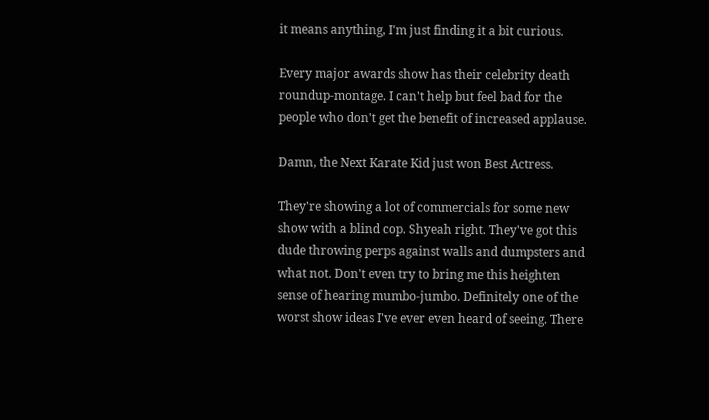it means anything, I'm just finding it a bit curious.

Every major awards show has their celebrity death roundup-montage. I can't help but feel bad for the people who don't get the benefit of increased applause.

Damn, the Next Karate Kid just won Best Actress.

They're showing a lot of commercials for some new show with a blind cop. Shyeah right. They've got this dude throwing perps against walls and dumpsters and what not. Don't even try to bring me this heighten sense of hearing mumbo-jumbo. Definitely one of the worst show ideas I've ever even heard of seeing. There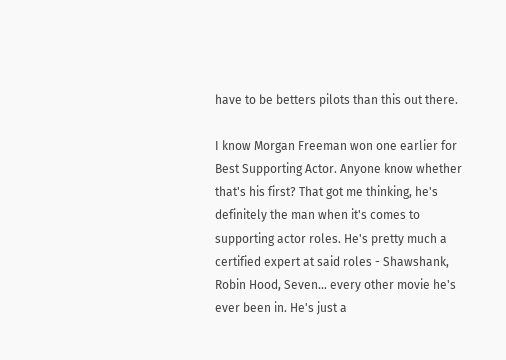have to be betters pilots than this out there.

I know Morgan Freeman won one earlier for Best Supporting Actor. Anyone know whether that's his first? That got me thinking, he's definitely the man when it's comes to supporting actor roles. He's pretty much a certified expert at said roles - Shawshank, Robin Hood, Seven... every other movie he's ever been in. He's just a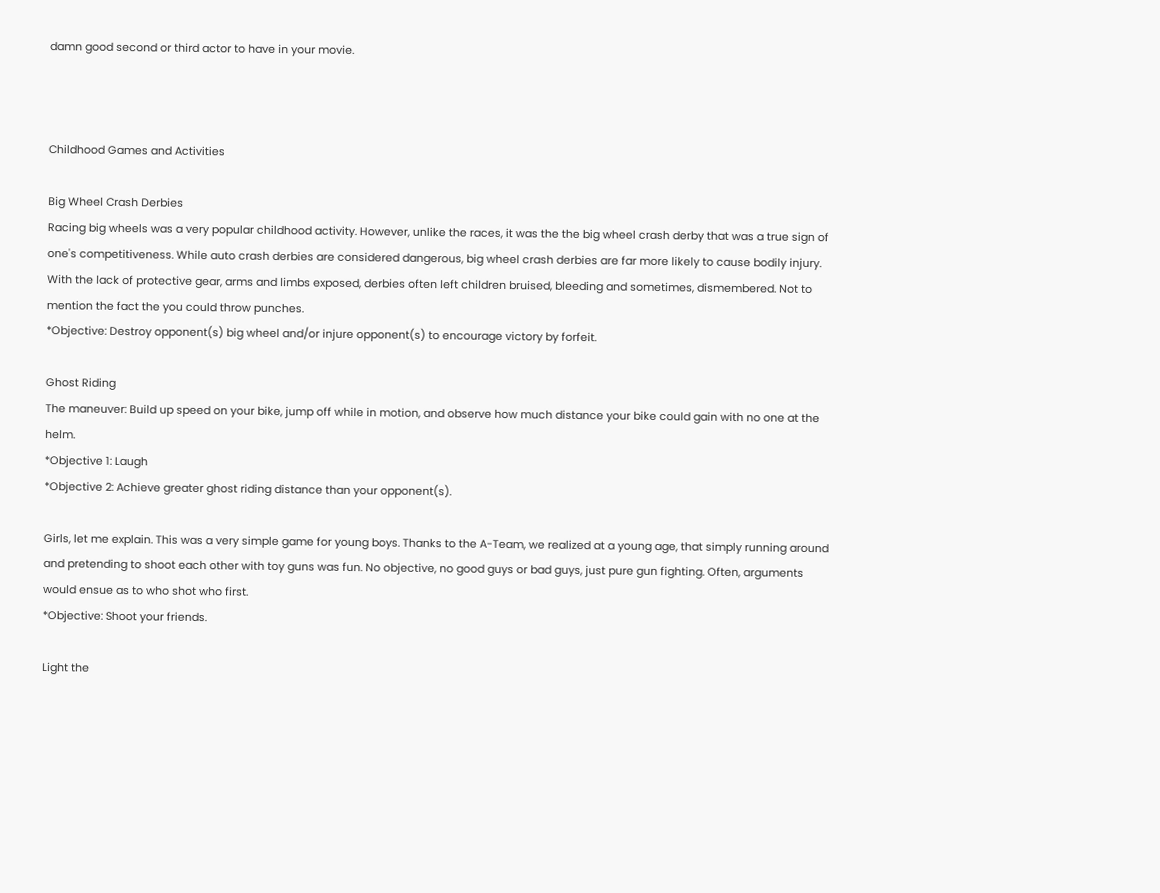damn good second or third actor to have in your movie.



Childhood Games and Activities

Big Wheel Crash Derbies
Racing big wheels was a very popular childhood activity. However, unlike the races, it was the the big wheel crash derby that was a true sign of one's competitiveness. While auto crash derbies are considered dangerous, big wheel crash derbies are far more likely to cause bodily injury. With the lack of protective gear, arms and limbs exposed, derbies often left children bruised, bleeding and sometimes, dismembered. Not to mention the fact the you could throw punches.
*Objective: Destroy opponent(s) big wheel and/or injure opponent(s) to encourage victory by forfeit.

Ghost Riding
The maneuver: Build up speed on your bike, jump off while in motion, and observe how much distance your bike could gain with no one at the helm.
*Objective 1: Laugh
*Objective 2: Achieve greater ghost riding distance than your opponent(s).

Girls, let me explain. This was a very simple game for young boys. Thanks to the A-Team, we realized at a young age, that simply running around and pretending to shoot each other with toy guns was fun. No objective, no good guys or bad guys, just pure gun fighting. Often, arguments would ensue as to who shot who first.
*Objective: Shoot your friends.

Light the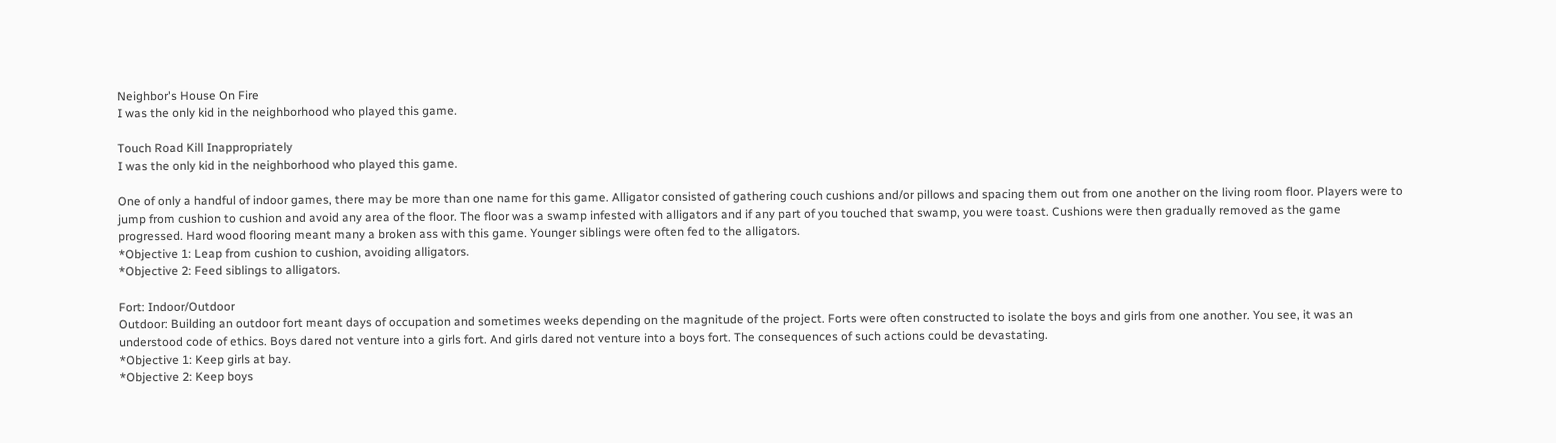Neighbor's House On Fire
I was the only kid in the neighborhood who played this game.

Touch Road Kill Inappropriately
I was the only kid in the neighborhood who played this game.

One of only a handful of indoor games, there may be more than one name for this game. Alligator consisted of gathering couch cushions and/or pillows and spacing them out from one another on the living room floor. Players were to jump from cushion to cushion and avoid any area of the floor. The floor was a swamp infested with alligators and if any part of you touched that swamp, you were toast. Cushions were then gradually removed as the game progressed. Hard wood flooring meant many a broken ass with this game. Younger siblings were often fed to the alligators.
*Objective 1: Leap from cushion to cushion, avoiding alligators.
*Objective 2: Feed siblings to alligators.

Fort: Indoor/Outdoor
Outdoor: Building an outdoor fort meant days of occupation and sometimes weeks depending on the magnitude of the project. Forts were often constructed to isolate the boys and girls from one another. You see, it was an understood code of ethics. Boys dared not venture into a girls fort. And girls dared not venture into a boys fort. The consequences of such actions could be devastating.
*Objective 1: Keep girls at bay.
*Objective 2: Keep boys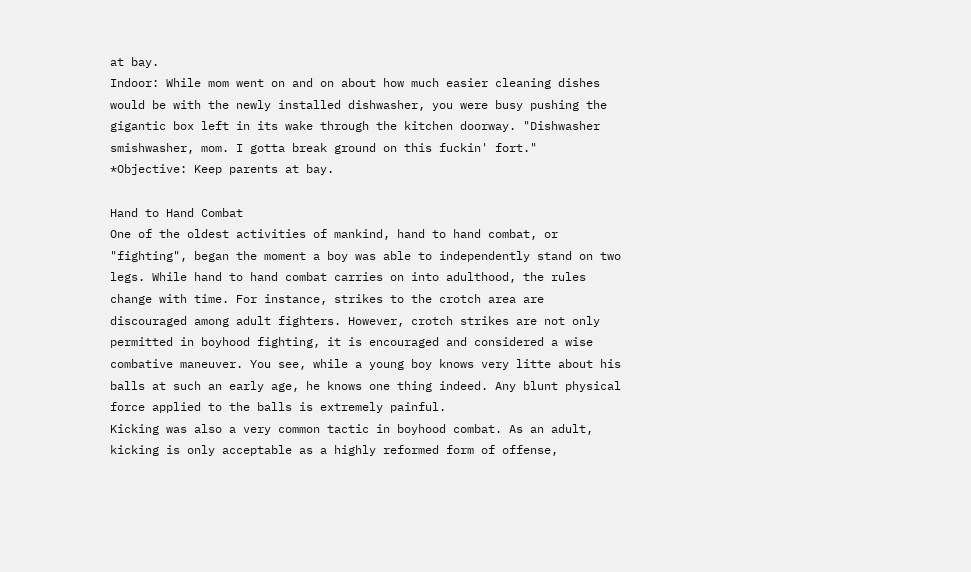at bay.
Indoor: While mom went on and on about how much easier cleaning dishes would be with the newly installed dishwasher, you were busy pushing the gigantic box left in its wake through the kitchen doorway. "Dishwasher smishwasher, mom. I gotta break ground on this fuckin' fort."
*Objective: Keep parents at bay.

Hand to Hand Combat
One of the oldest activities of mankind, hand to hand combat, or "fighting", began the moment a boy was able to independently stand on two legs. While hand to hand combat carries on into adulthood, the rules change with time. For instance, strikes to the crotch area are discouraged among adult fighters. However, crotch strikes are not only permitted in boyhood fighting, it is encouraged and considered a wise combative maneuver. You see, while a young boy knows very litte about his balls at such an early age, he knows one thing indeed. Any blunt physical force applied to the balls is extremely painful.
Kicking was also a very common tactic in boyhood combat. As an adult, kicking is only acceptable as a highly reformed form of offense,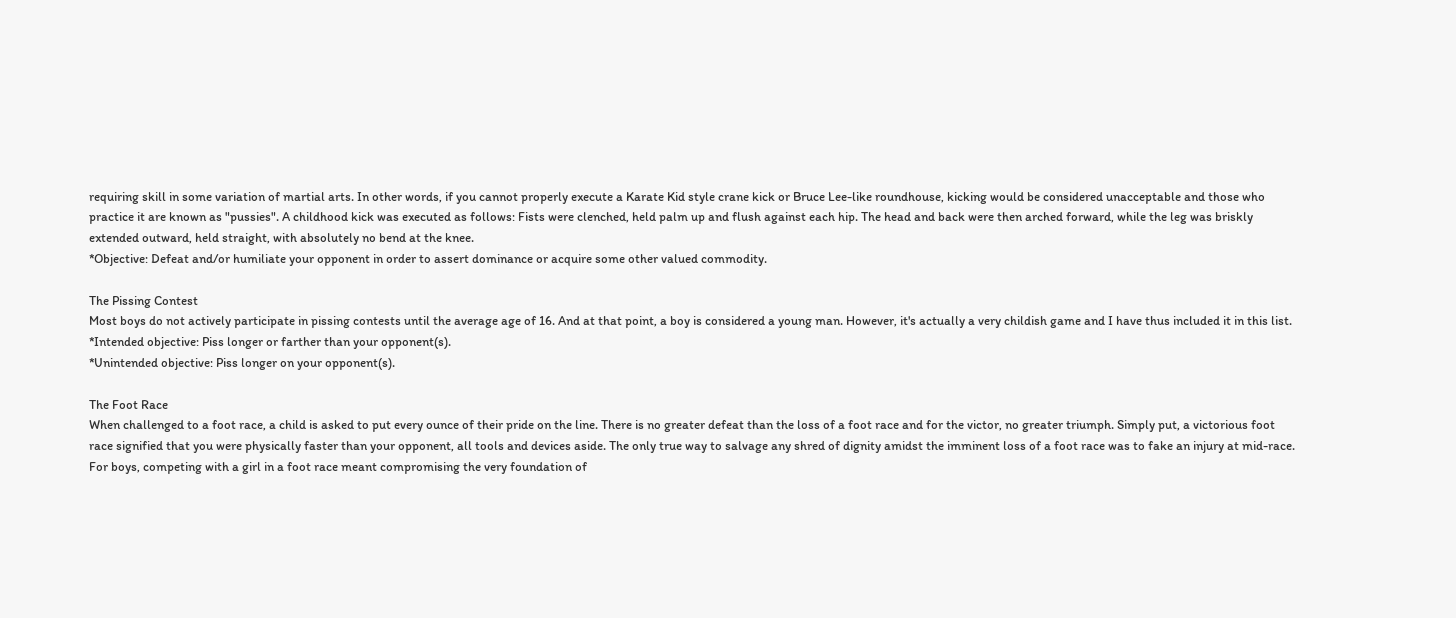requiring skill in some variation of martial arts. In other words, if you cannot properly execute a Karate Kid style crane kick or Bruce Lee-like roundhouse, kicking would be considered unacceptable and those who practice it are known as "pussies". A childhood kick was executed as follows: Fists were clenched, held palm up and flush against each hip. The head and back were then arched forward, while the leg was briskly extended outward, held straight, with absolutely no bend at the knee.
*Objective: Defeat and/or humiliate your opponent in order to assert dominance or acquire some other valued commodity.

The Pissing Contest
Most boys do not actively participate in pissing contests until the average age of 16. And at that point, a boy is considered a young man. However, it's actually a very childish game and I have thus included it in this list.
*Intended objective: Piss longer or farther than your opponent(s).
*Unintended objective: Piss longer on your opponent(s).

The Foot Race
When challenged to a foot race, a child is asked to put every ounce of their pride on the line. There is no greater defeat than the loss of a foot race and for the victor, no greater triumph. Simply put, a victorious foot race signified that you were physically faster than your opponent, all tools and devices aside. The only true way to salvage any shred of dignity amidst the imminent loss of a foot race was to fake an injury at mid-race.
For boys, competing with a girl in a foot race meant compromising the very foundation of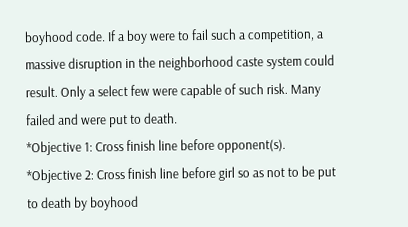boyhood code. If a boy were to fail such a competition, a massive disruption in the neighborhood caste system could result. Only a select few were capable of such risk. Many failed and were put to death.
*Objective 1: Cross finish line before opponent(s).
*Objective 2: Cross finish line before girl so as not to be put to death by boyhood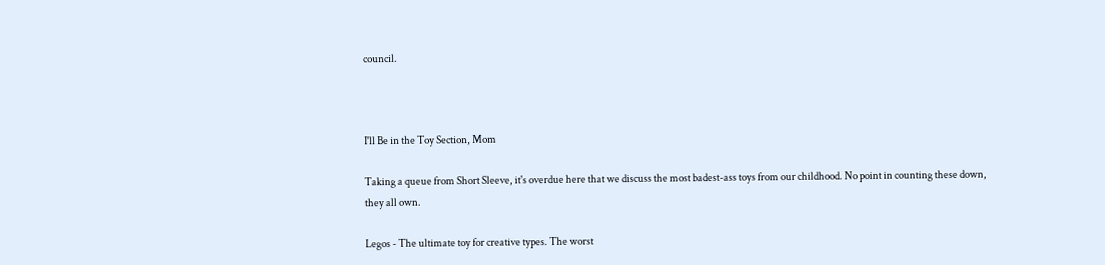council.



I'll Be in the Toy Section, Mom

Taking a queue from Short Sleeve, it's overdue here that we discuss the most badest-ass toys from our childhood. No point in counting these down, they all own.

Legos - The ultimate toy for creative types. The worst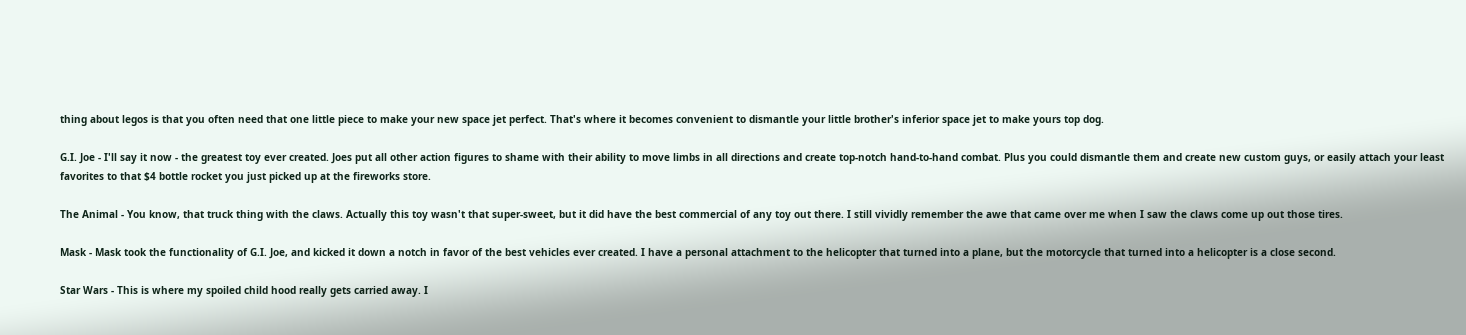thing about legos is that you often need that one little piece to make your new space jet perfect. That's where it becomes convenient to dismantle your little brother's inferior space jet to make yours top dog.

G.I. Joe - I'll say it now - the greatest toy ever created. Joes put all other action figures to shame with their ability to move limbs in all directions and create top-notch hand-to-hand combat. Plus you could dismantle them and create new custom guys, or easily attach your least favorites to that $4 bottle rocket you just picked up at the fireworks store.

The Animal - You know, that truck thing with the claws. Actually this toy wasn't that super-sweet, but it did have the best commercial of any toy out there. I still vividly remember the awe that came over me when I saw the claws come up out those tires.

Mask - Mask took the functionality of G.I. Joe, and kicked it down a notch in favor of the best vehicles ever created. I have a personal attachment to the helicopter that turned into a plane, but the motorcycle that turned into a helicopter is a close second.

Star Wars - This is where my spoiled child hood really gets carried away. I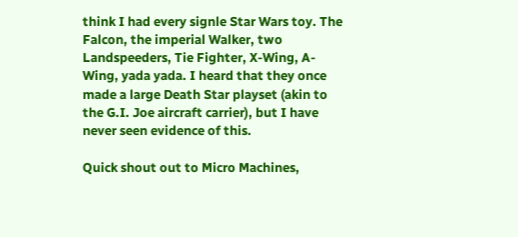think I had every signle Star Wars toy. The Falcon, the imperial Walker, two Landspeeders, Tie Fighter, X-Wing, A-Wing, yada yada. I heard that they once made a large Death Star playset (akin to the G.I. Joe aircraft carrier), but I have never seen evidence of this.

Quick shout out to Micro Machines,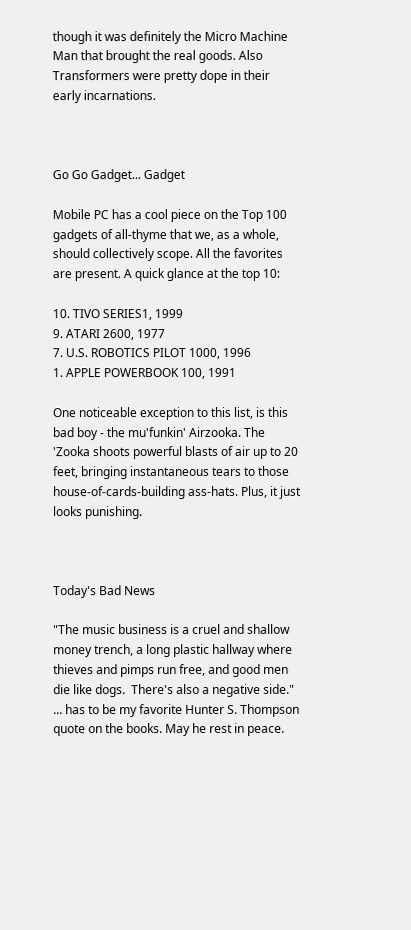though it was definitely the Micro Machine Man that brought the real goods. Also Transformers were pretty dope in their early incarnations.



Go Go Gadget... Gadget

Mobile PC has a cool piece on the Top 100 gadgets of all-thyme that we, as a whole, should collectively scope. All the favorites are present. A quick glance at the top 10:

10. TIVO SERIES1, 1999
9. ATARI 2600, 1977
7. U.S. ROBOTICS PILOT 1000, 1996
1. APPLE POWERBOOK 100, 1991

One noticeable exception to this list, is this bad boy - the mu'funkin' Airzooka. The 'Zooka shoots powerful blasts of air up to 20 feet, bringing instantaneous tears to those house-of-cards-building ass-hats. Plus, it just looks punishing.



Today's Bad News

"The music business is a cruel and shallow money trench, a long plastic hallway where thieves and pimps run free, and good men die like dogs.  There's also a negative side."
... has to be my favorite Hunter S. Thompson quote on the books. May he rest in peace.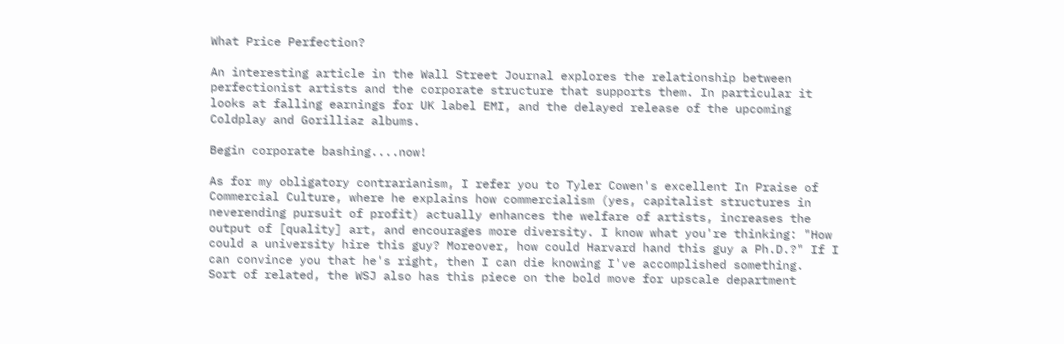What Price Perfection?

An interesting article in the Wall Street Journal explores the relationship between perfectionist artists and the corporate structure that supports them. In particular it looks at falling earnings for UK label EMI, and the delayed release of the upcoming Coldplay and Gorilliaz albums.

Begin corporate bashing....now!

As for my obligatory contrarianism, I refer you to Tyler Cowen's excellent In Praise of Commercial Culture, where he explains how commercialism (yes, capitalist structures in neverending pursuit of profit) actually enhances the welfare of artists, increases the output of [quality] art, and encourages more diversity. I know what you're thinking: "How could a university hire this guy? Moreover, how could Harvard hand this guy a Ph.D.?" If I can convince you that he's right, then I can die knowing I've accomplished something.
Sort of related, the WSJ also has this piece on the bold move for upscale department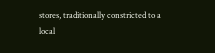stores, traditionally constricted to a local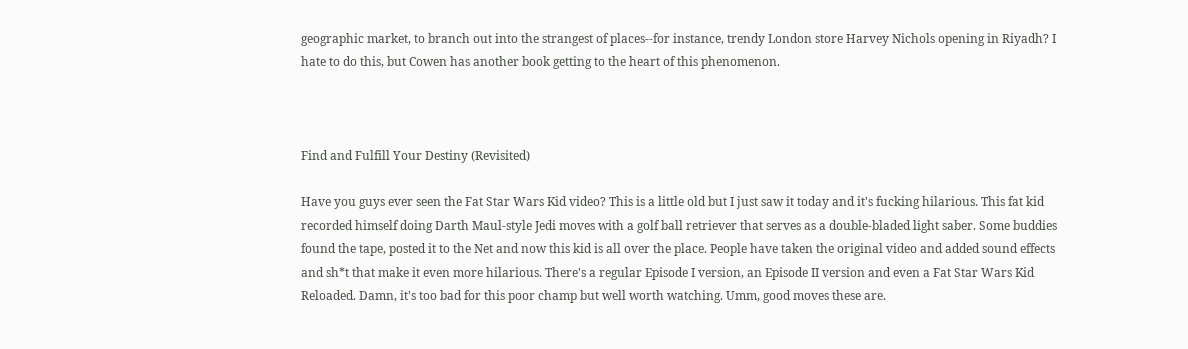geographic market, to branch out into the strangest of places--for instance, trendy London store Harvey Nichols opening in Riyadh? I hate to do this, but Cowen has another book getting to the heart of this phenomenon.



Find and Fulfill Your Destiny (Revisited)

Have you guys ever seen the Fat Star Wars Kid video? This is a little old but I just saw it today and it's fucking hilarious. This fat kid recorded himself doing Darth Maul-style Jedi moves with a golf ball retriever that serves as a double-bladed light saber. Some buddies found the tape, posted it to the Net and now this kid is all over the place. People have taken the original video and added sound effects and sh*t that make it even more hilarious. There's a regular Episode I version, an Episode II version and even a Fat Star Wars Kid Reloaded. Damn, it's too bad for this poor champ but well worth watching. Umm, good moves these are.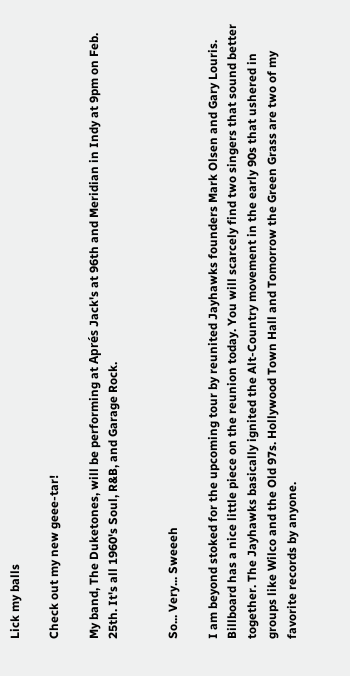Lick my balls

Check out my new geee-tar!

My band, The Duketones, will be performing at Aprés Jack's at 96th and Meridian in Indy at 9pm on Feb. 25th. It's all 1960's Soul, R&B, and Garage Rock.


So... Very... Sweeeh

I am beyond stoked for the upcoming tour by reunited Jayhawks founders Mark Olsen and Gary Louris. Billboard has a nice little piece on the reunion today. You will scarcely find two singers that sound better together. The Jayhawks basically ignited the Alt-Country movement in the early 90s that ushered in groups like Wilco and the Old 97s. Hollywood Town Hall and Tomorrow the Green Grass are two of my favorite records by anyone.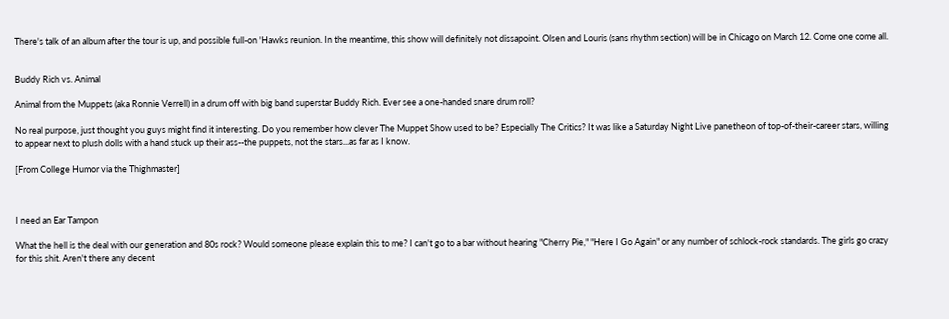There's talk of an album after the tour is up, and possible full-on 'Hawks reunion. In the meantime, this show will definitely not dissapoint. Olsen and Louris (sans rhythm section) will be in Chicago on March 12. Come one come all.


Buddy Rich vs. Animal

Animal from the Muppets (aka Ronnie Verrell) in a drum off with big band superstar Buddy Rich. Ever see a one-handed snare drum roll?

No real purpose, just thought you guys might find it interesting. Do you remember how clever The Muppet Show used to be? Especially The Critics? It was like a Saturday Night Live panetheon of top-of-their-career stars, willing to appear next to plush dolls with a hand stuck up their ass--the puppets, not the stars...as far as I know.

[From College Humor via the Thighmaster]



I need an Ear Tampon

What the hell is the deal with our generation and 80s rock? Would someone please explain this to me? I can't go to a bar without hearing "Cherry Pie," "Here I Go Again" or any number of schlock-rock standards. The girls go crazy for this shit. Aren't there any decent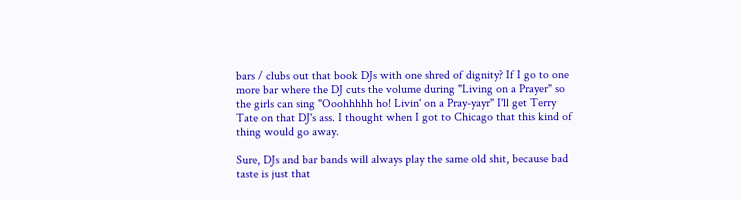bars / clubs out that book DJs with one shred of dignity? If I go to one more bar where the DJ cuts the volume during "Living on a Prayer" so the girls can sing "Ooohhhhh ho! Livin' on a Pray-yayr" I'll get Terry Tate on that DJ's ass. I thought when I got to Chicago that this kind of thing would go away.

Sure, DJs and bar bands will always play the same old shit, because bad taste is just that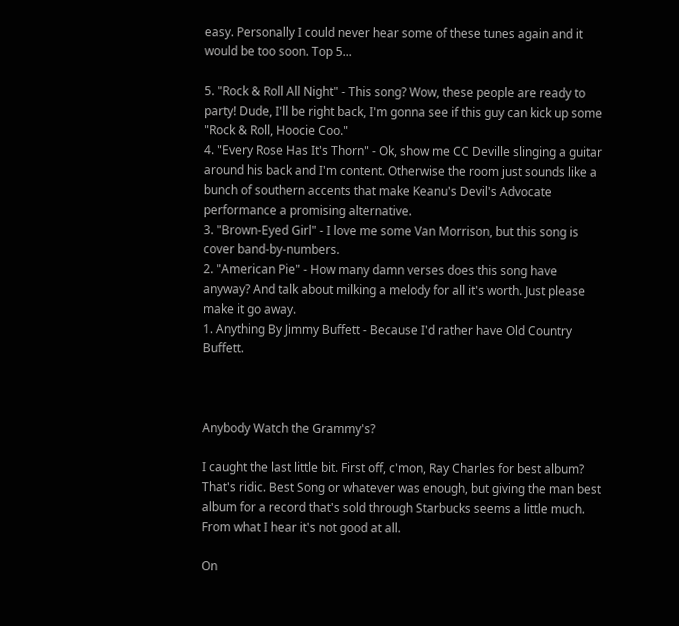easy. Personally I could never hear some of these tunes again and it would be too soon. Top 5...

5. "Rock & Roll All Night" - This song? Wow, these people are ready to party! Dude, I'll be right back, I'm gonna see if this guy can kick up some "Rock & Roll, Hoocie Coo."
4. "Every Rose Has It's Thorn" - Ok, show me CC Deville slinging a guitar around his back and I'm content. Otherwise the room just sounds like a bunch of southern accents that make Keanu's Devil's Advocate performance a promising alternative.
3. "Brown-Eyed Girl" - I love me some Van Morrison, but this song is cover band-by-numbers.
2. "American Pie" - How many damn verses does this song have anyway? And talk about milking a melody for all it's worth. Just please make it go away.
1. Anything By Jimmy Buffett - Because I'd rather have Old Country Buffett.



Anybody Watch the Grammy's?

I caught the last little bit. First off, c'mon, Ray Charles for best album? That's ridic. Best Song or whatever was enough, but giving the man best album for a record that's sold through Starbucks seems a little much. From what I hear it's not good at all.

On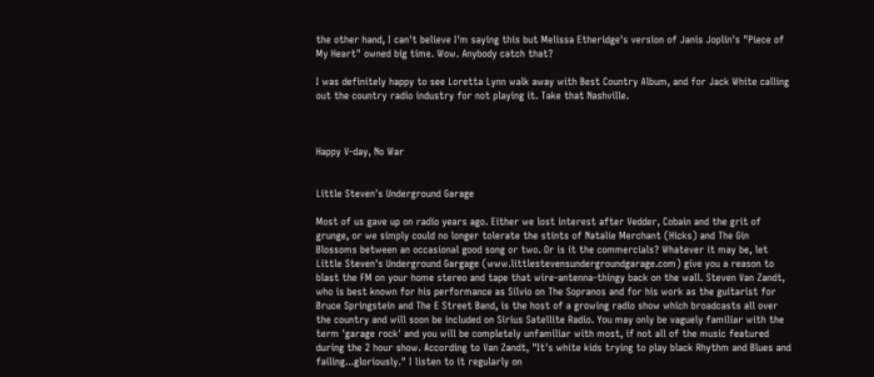the other hand, I can't believe I'm saying this but Melissa Etheridge's version of Janis Joplin's "Piece of My Heart" owned big time. Wow. Anybody catch that?

I was definitely happy to see Loretta Lynn walk away with Best Country Album, and for Jack White calling out the country radio industry for not playing it. Take that Nashville.



Happy V-day, No War


Little Steven's Underground Garage

Most of us gave up on radio years ago. Either we lost interest after Vedder, Cobain and the grit of grunge, or we simply could no longer tolerate the stints of Natalie Merchant (Hicks) and The Gin Blossoms between an occasional good song or two. Or is it the commercials? Whatever it may be, let Little Steven's Underground Gargage (www.littlestevensundergroundgarage.com) give you a reason to blast the FM on your home stereo and tape that wire-antenna-thingy back on the wall. Steven Van Zandt, who is best known for his performance as Silvio on The Sopranos and for his work as the guitarist for Bruce Springstein and The E Street Band, is the host of a growing radio show which broadcasts all over the country and will soon be included on Sirius Satellite Radio. You may only be vaguely familiar with the term 'garage rock' and you will be completely unfamiliar with most, if not all of the music featured during the 2 hour show. According to Van Zandt, "It's white kids trying to play black Rhythm and Blues and failing...gloriously." I listen to it regularly on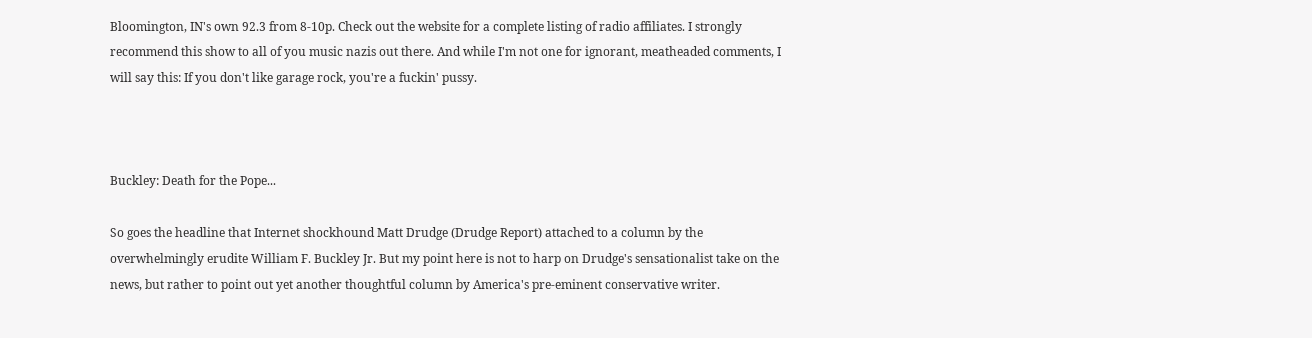Bloomington, IN's own 92.3 from 8-10p. Check out the website for a complete listing of radio affiliates. I strongly recommend this show to all of you music nazis out there. And while I'm not one for ignorant, meatheaded comments, I will say this: If you don't like garage rock, you're a fuckin' pussy.



Buckley: Death for the Pope...

So goes the headline that Internet shockhound Matt Drudge (Drudge Report) attached to a column by the overwhelmingly erudite William F. Buckley Jr. But my point here is not to harp on Drudge's sensationalist take on the news, but rather to point out yet another thoughtful column by America's pre-eminent conservative writer.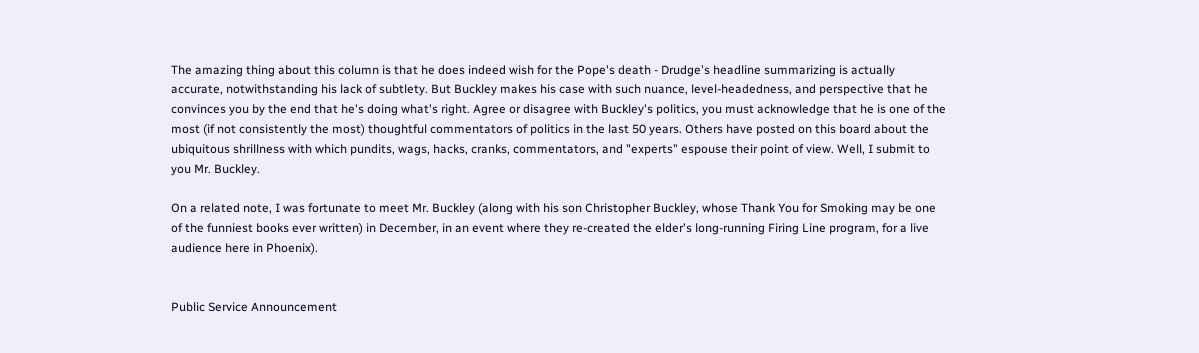The amazing thing about this column is that he does indeed wish for the Pope's death - Drudge's headline summarizing is actually accurate, notwithstanding his lack of subtlety. But Buckley makes his case with such nuance, level-headedness, and perspective that he convinces you by the end that he's doing what's right. Agree or disagree with Buckley's politics, you must acknowledge that he is one of the most (if not consistently the most) thoughtful commentators of politics in the last 50 years. Others have posted on this board about the ubiquitous shrillness with which pundits, wags, hacks, cranks, commentators, and "experts" espouse their point of view. Well, I submit to you Mr. Buckley.

On a related note, I was fortunate to meet Mr. Buckley (along with his son Christopher Buckley, whose Thank You for Smoking may be one of the funniest books ever written) in December, in an event where they re-created the elder's long-running Firing Line program, for a live audience here in Phoenix).


Public Service Announcement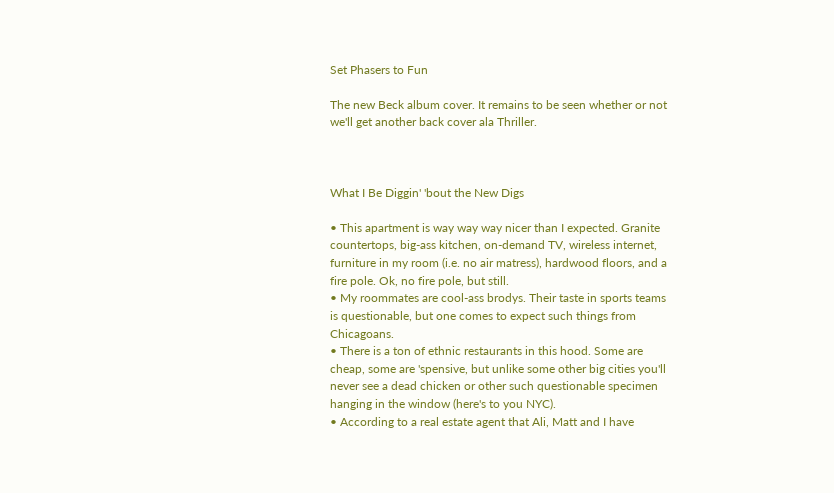Set Phasers to Fun

The new Beck album cover. It remains to be seen whether or not we'll get another back cover ala Thriller.



What I Be Diggin' 'bout the New Digs

• This apartment is way way way nicer than I expected. Granite countertops, big-ass kitchen, on-demand TV, wireless internet, furniture in my room (i.e. no air matress), hardwood floors, and a fire pole. Ok, no fire pole, but still.
• My roommates are cool-ass brodys. Their taste in sports teams is questionable, but one comes to expect such things from Chicagoans.
• There is a ton of ethnic restaurants in this hood. Some are cheap, some are 'spensive, but unlike some other big cities you'll never see a dead chicken or other such questionable specimen hanging in the window (here's to you NYC).
• According to a real estate agent that Ali, Matt and I have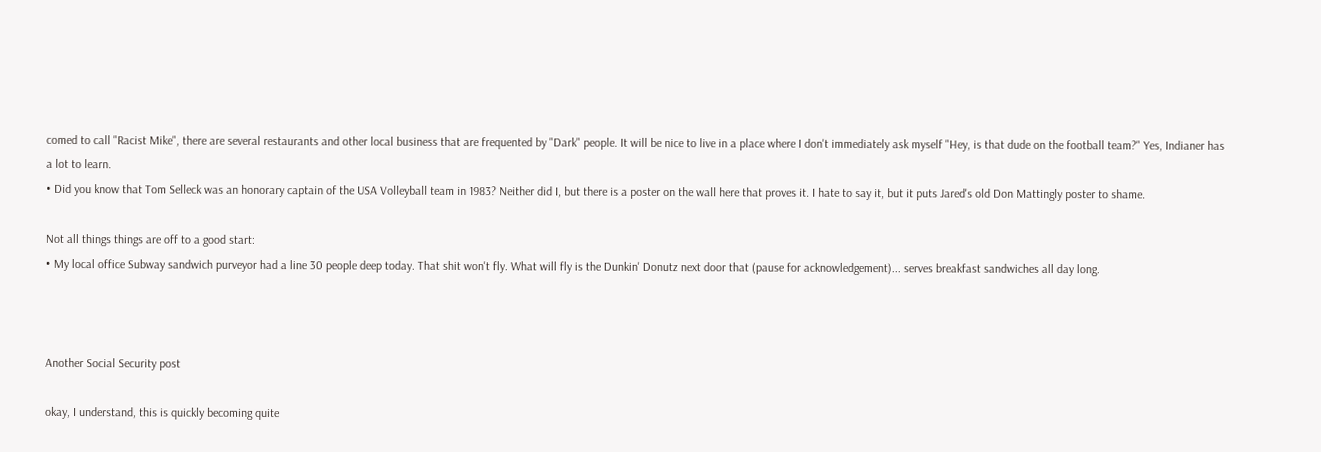comed to call "Racist Mike", there are several restaurants and other local business that are frequented by "Dark" people. It will be nice to live in a place where I don't immediately ask myself "Hey, is that dude on the football team?" Yes, Indianer has a lot to learn.
• Did you know that Tom Selleck was an honorary captain of the USA Volleyball team in 1983? Neither did I, but there is a poster on the wall here that proves it. I hate to say it, but it puts Jared's old Don Mattingly poster to shame.

Not all things things are off to a good start:
• My local office Subway sandwich purveyor had a line 30 people deep today. That shit won't fly. What will fly is the Dunkin' Donutz next door that (pause for acknowledgement)... serves breakfast sandwiches all day long.



Another Social Security post

okay, I understand, this is quickly becoming quite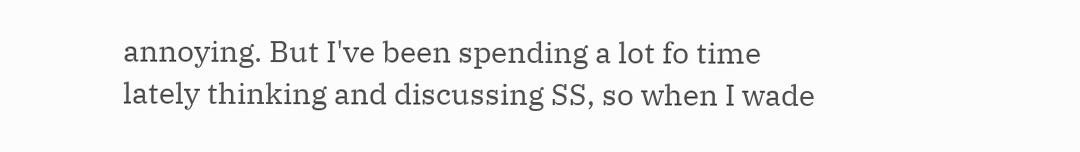annoying. But I've been spending a lot fo time lately thinking and discussing SS, so when I wade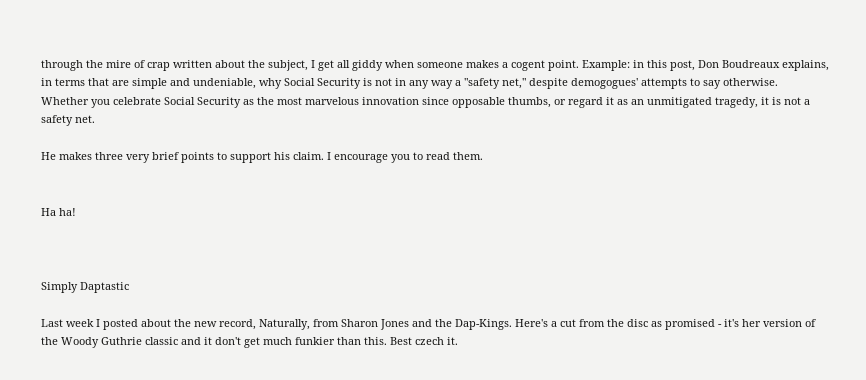through the mire of crap written about the subject, I get all giddy when someone makes a cogent point. Example: in this post, Don Boudreaux explains, in terms that are simple and undeniable, why Social Security is not in any way a "safety net," despite demogogues' attempts to say otherwise.
Whether you celebrate Social Security as the most marvelous innovation since opposable thumbs, or regard it as an unmitigated tragedy, it is not a safety net.

He makes three very brief points to support his claim. I encourage you to read them.


Ha ha!



Simply Daptastic

Last week I posted about the new record, Naturally, from Sharon Jones and the Dap-Kings. Here's a cut from the disc as promised - it's her version of the Woody Guthrie classic and it don't get much funkier than this. Best czech it.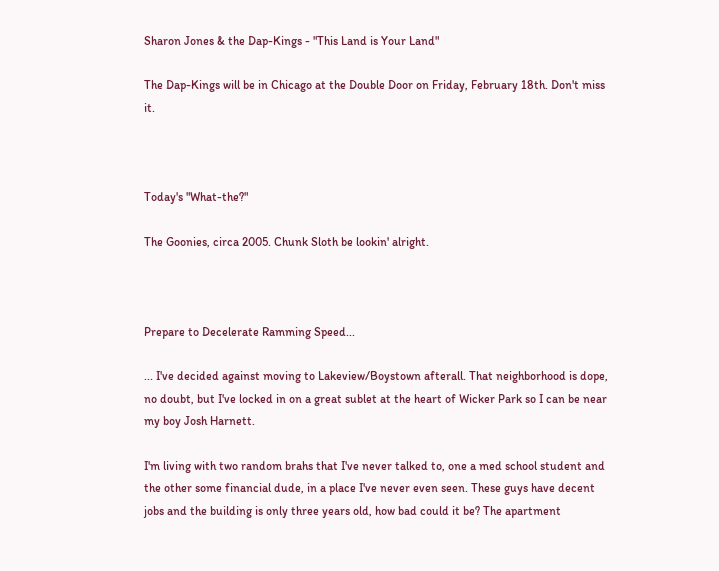Sharon Jones & the Dap-Kings - "This Land is Your Land"

The Dap-Kings will be in Chicago at the Double Door on Friday, February 18th. Don't miss it.



Today's "What-the?"

The Goonies, circa 2005. Chunk Sloth be lookin' alright.



Prepare to Decelerate Ramming Speed...

... I've decided against moving to Lakeview/Boystown afterall. That neighborhood is dope, no doubt, but I've locked in on a great sublet at the heart of Wicker Park so I can be near my boy Josh Harnett.

I'm living with two random brahs that I've never talked to, one a med school student and the other some financial dude, in a place I've never even seen. These guys have decent jobs and the building is only three years old, how bad could it be? The apartment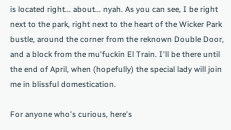is located right... about... nyah. As you can see, I be right next to the park, right next to the heart of the Wicker Park bustle, around the corner from the reknown Double Door, and a block from the mu'fuckin El Train. I'll be there until the end of April, when (hopefully) the special lady will join me in blissful domestication.

For anyone who's curious, here's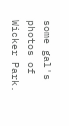some gal's photos of Wicker Park.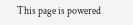This page is powered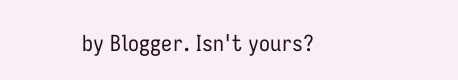by Blogger. Isn't yours?